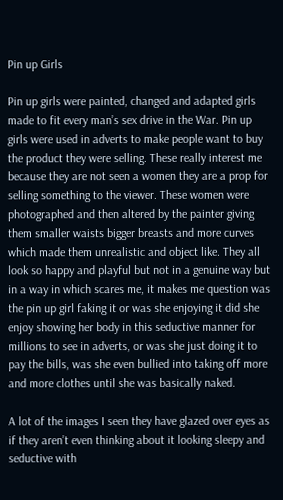Pin up Girls

Pin up girls were painted, changed and adapted girls made to fit every man’s sex drive in the War. Pin up girls were used in adverts to make people want to buy the product they were selling. These really interest me because they are not seen a women they are a prop for selling something to the viewer. These women were photographed and then altered by the painter giving them smaller waists bigger breasts and more curves which made them unrealistic and object like. They all look so happy and playful but not in a genuine way but in a way in which scares me, it makes me question was the pin up girl faking it or was she enjoying it did she enjoy showing her body in this seductive manner for millions to see in adverts, or was she just doing it to pay the bills, was she even bullied into taking off more and more clothes until she was basically naked.

A lot of the images I seen they have glazed over eyes as if they aren’t even thinking about it looking sleepy and seductive with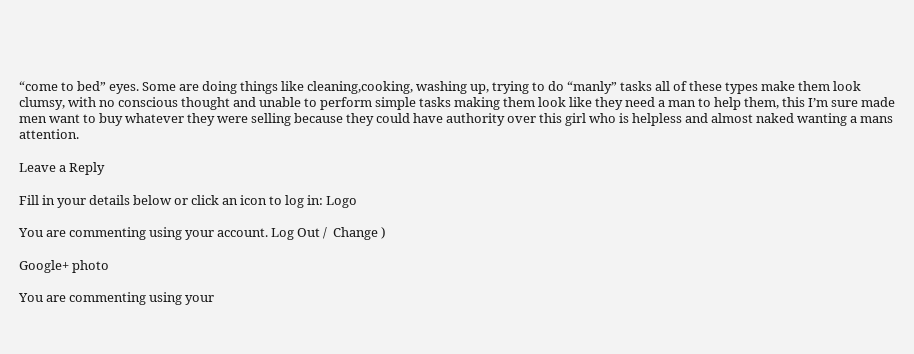“come to bed” eyes. Some are doing things like cleaning,cooking, washing up, trying to do “manly” tasks all of these types make them look clumsy, with no conscious thought and unable to perform simple tasks making them look like they need a man to help them, this I’m sure made men want to buy whatever they were selling because they could have authority over this girl who is helpless and almost naked wanting a mans attention.

Leave a Reply

Fill in your details below or click an icon to log in: Logo

You are commenting using your account. Log Out /  Change )

Google+ photo

You are commenting using your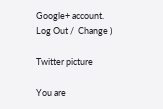Google+ account. Log Out /  Change )

Twitter picture

You are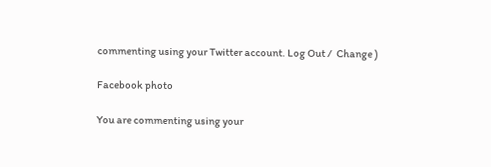commenting using your Twitter account. Log Out /  Change )

Facebook photo

You are commenting using your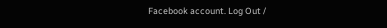Facebook account. Log Out /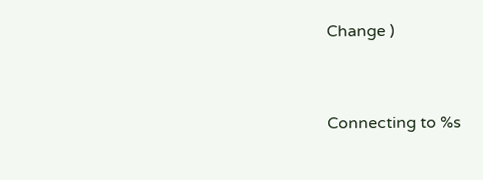Change )


Connecting to %s